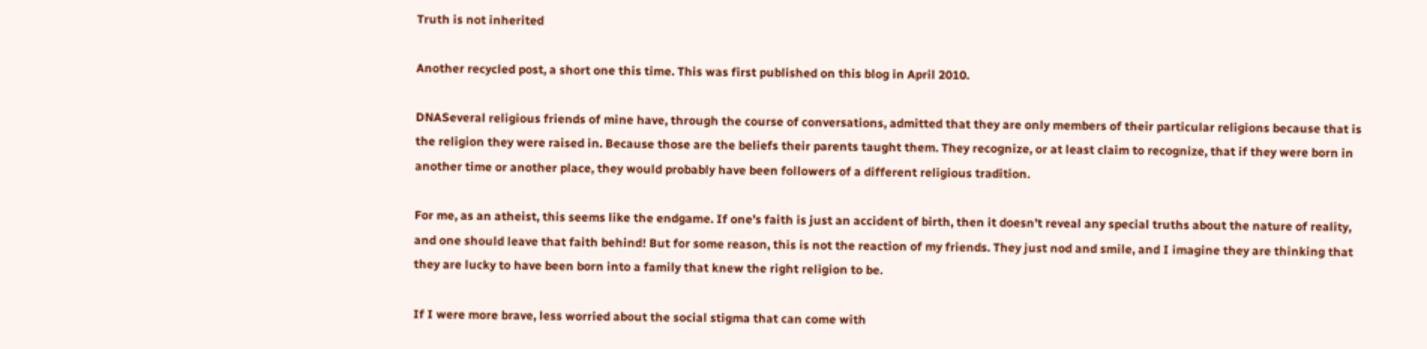Truth is not inherited

Another recycled post, a short one this time. This was first published on this blog in April 2010.

DNASeveral religious friends of mine have, through the course of conversations, admitted that they are only members of their particular religions because that is the religion they were raised in. Because those are the beliefs their parents taught them. They recognize, or at least claim to recognize, that if they were born in another time or another place, they would probably have been followers of a different religious tradition.

For me, as an atheist, this seems like the endgame. If one’s faith is just an accident of birth, then it doesn’t reveal any special truths about the nature of reality, and one should leave that faith behind! But for some reason, this is not the reaction of my friends. They just nod and smile, and I imagine they are thinking that they are lucky to have been born into a family that knew the right religion to be.

If I were more brave, less worried about the social stigma that can come with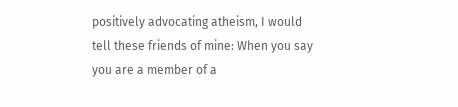positively advocating atheism, I would tell these friends of mine: When you say you are a member of a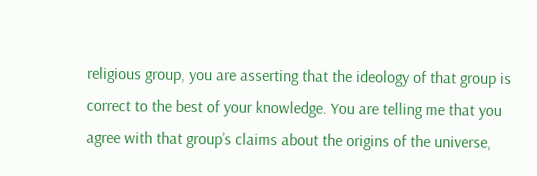religious group, you are asserting that the ideology of that group is correct to the best of your knowledge. You are telling me that you agree with that group’s claims about the origins of the universe,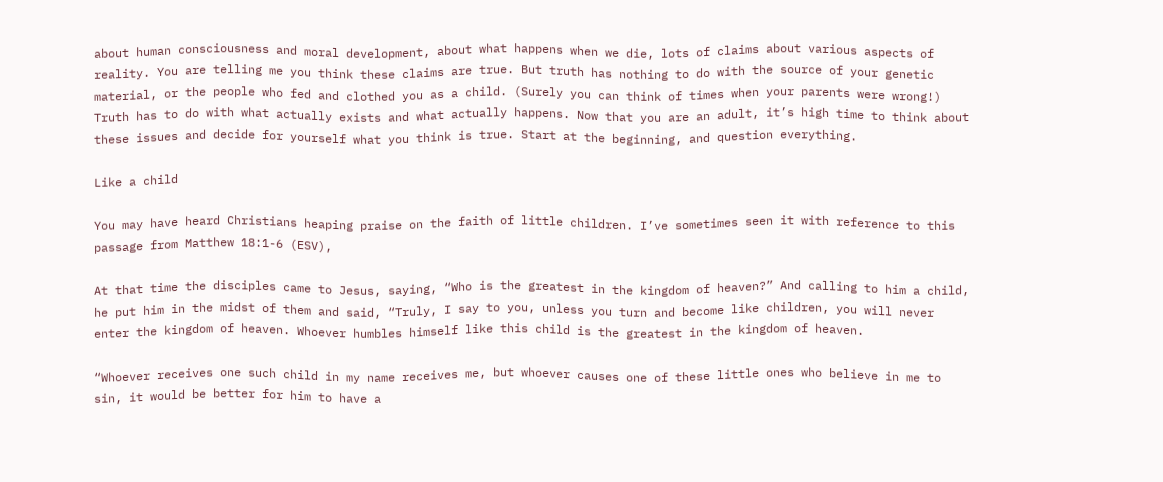about human consciousness and moral development, about what happens when we die, lots of claims about various aspects of reality. You are telling me you think these claims are true. But truth has nothing to do with the source of your genetic material, or the people who fed and clothed you as a child. (Surely you can think of times when your parents were wrong!) Truth has to do with what actually exists and what actually happens. Now that you are an adult, it’s high time to think about these issues and decide for yourself what you think is true. Start at the beginning, and question everything.

Like a child

You may have heard Christians heaping praise on the faith of little children. I’ve sometimes seen it with reference to this passage from Matthew 18:1-6 (ESV),

At that time the disciples came to Jesus, saying, “Who is the greatest in the kingdom of heaven?” And calling to him a child, he put him in the midst of them and said, “Truly, I say to you, unless you turn and become like children, you will never enter the kingdom of heaven. Whoever humbles himself like this child is the greatest in the kingdom of heaven.

“Whoever receives one such child in my name receives me, but whoever causes one of these little ones who believe in me to sin, it would be better for him to have a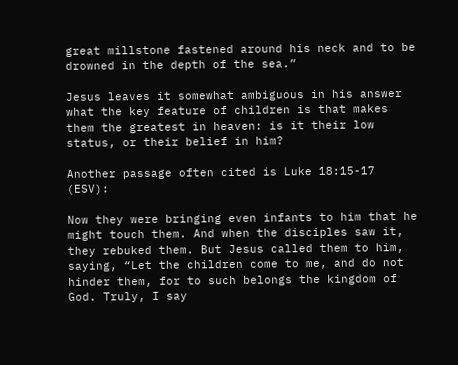great millstone fastened around his neck and to be drowned in the depth of the sea.”

Jesus leaves it somewhat ambiguous in his answer what the key feature of children is that makes them the greatest in heaven: is it their low status, or their belief in him?

Another passage often cited is Luke 18:15-17 (ESV):

Now they were bringing even infants to him that he might touch them. And when the disciples saw it, they rebuked them. But Jesus called them to him, saying, “Let the children come to me, and do not hinder them, for to such belongs the kingdom of God. Truly, I say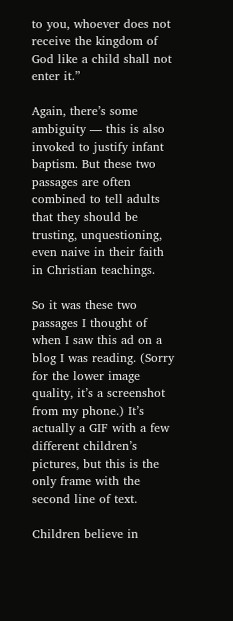to you, whoever does not receive the kingdom of God like a child shall not enter it.”

Again, there’s some ambiguity — this is also invoked to justify infant baptism. But these two passages are often combined to tell adults that they should be trusting, unquestioning, even naive in their faith in Christian teachings.

So it was these two passages I thought of when I saw this ad on a blog I was reading. (Sorry for the lower image quality, it’s a screenshot from my phone.) It’s actually a GIF with a few different children’s pictures, but this is the only frame with the second line of text.

Children believe in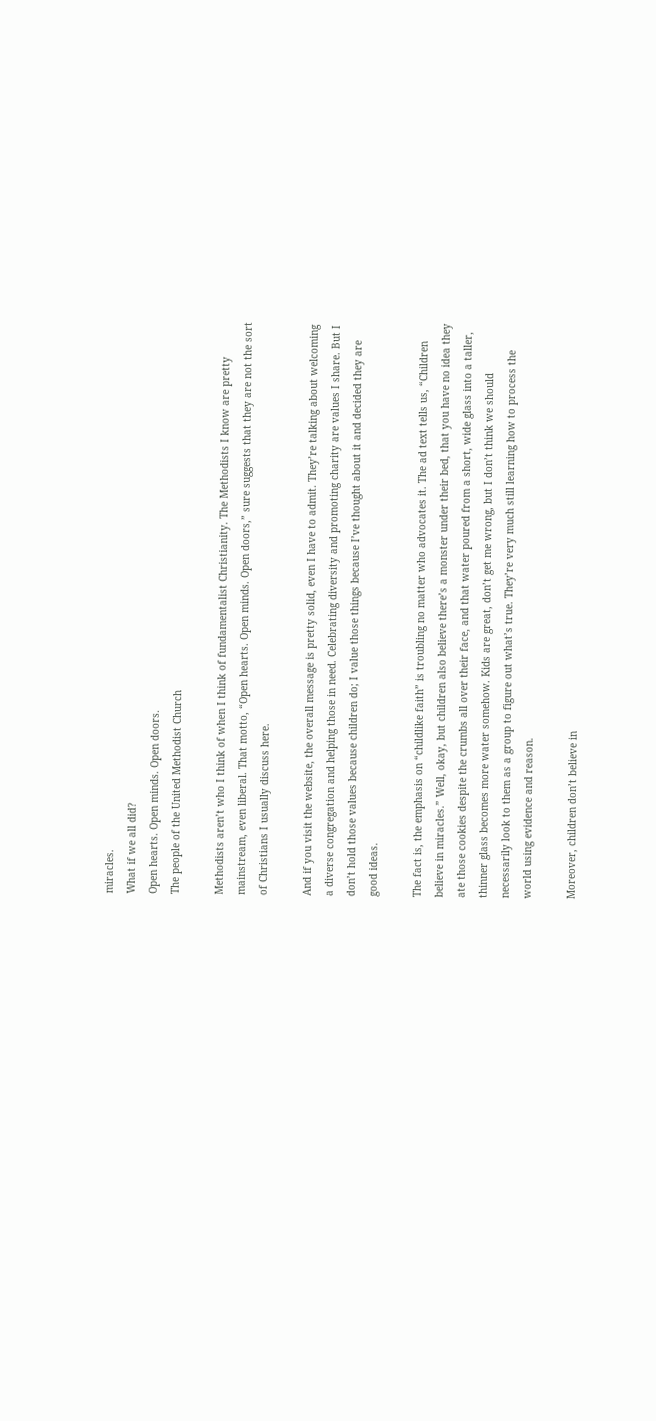miracles.
What if we all did?
Open hearts. Open minds. Open doors.
The people of the United Methodist Church

Methodists aren’t who I think of when I think of fundamentalist Christianity. The Methodists I know are pretty mainstream, even liberal. That motto, “Open hearts. Open minds. Open doors,” sure suggests that they are not the sort of Christians I usually discuss here.

And if you visit the website, the overall message is pretty solid, even I have to admit. They’re talking about welcoming a diverse congregation and helping those in need. Celebrating diversity and promoting charity are values I share. But I don’t hold those values because children do; I value those things because I’ve thought about it and decided they are good ideas.

The fact is, the emphasis on “childlike faith” is troubling no matter who advocates it. The ad text tells us, “Children believe in miracles.” Well, okay, but children also believe there’s a monster under their bed, that you have no idea they ate those cookies despite the crumbs all over their face, and that water poured from a short, wide glass into a taller, thinner glass becomes more water somehow. Kids are great, don’t get me wrong, but I don’t think we should necessarily look to them as a group to figure out what’s true. They’re very much still learning how to process the world using evidence and reason.

Moreover, children don’t believe in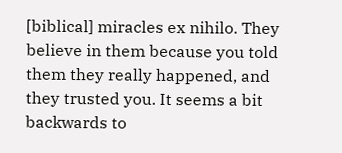[biblical] miracles ex nihilo. They believe in them because you told them they really happened, and they trusted you. It seems a bit backwards to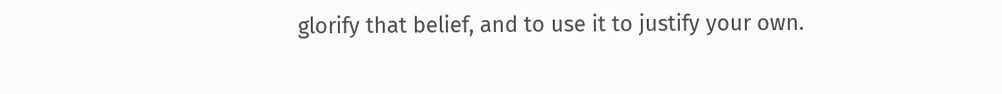glorify that belief, and to use it to justify your own.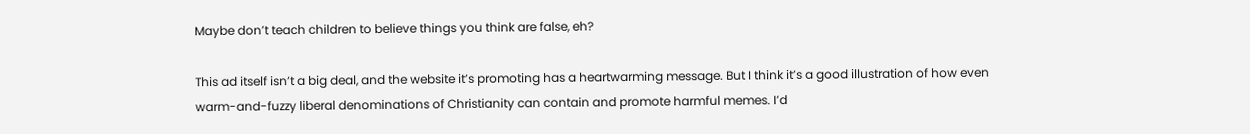Maybe don’t teach children to believe things you think are false, eh?

This ad itself isn’t a big deal, and the website it’s promoting has a heartwarming message. But I think it’s a good illustration of how even warm-and-fuzzy liberal denominations of Christianity can contain and promote harmful memes. I’d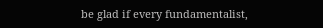be glad if every fundamentalist,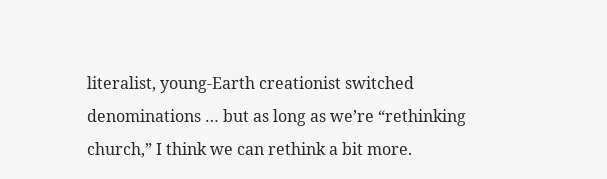literalist, young-Earth creationist switched denominations … but as long as we’re “rethinking church,” I think we can rethink a bit more.